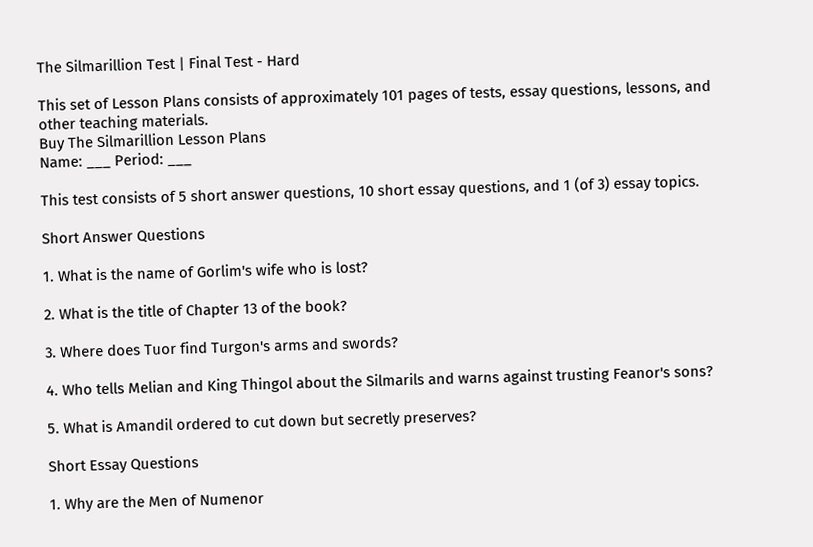The Silmarillion Test | Final Test - Hard

This set of Lesson Plans consists of approximately 101 pages of tests, essay questions, lessons, and other teaching materials.
Buy The Silmarillion Lesson Plans
Name: ___ Period: ___

This test consists of 5 short answer questions, 10 short essay questions, and 1 (of 3) essay topics.

Short Answer Questions

1. What is the name of Gorlim's wife who is lost?

2. What is the title of Chapter 13 of the book?

3. Where does Tuor find Turgon's arms and swords?

4. Who tells Melian and King Thingol about the Silmarils and warns against trusting Feanor's sons?

5. What is Amandil ordered to cut down but secretly preserves?

Short Essay Questions

1. Why are the Men of Numenor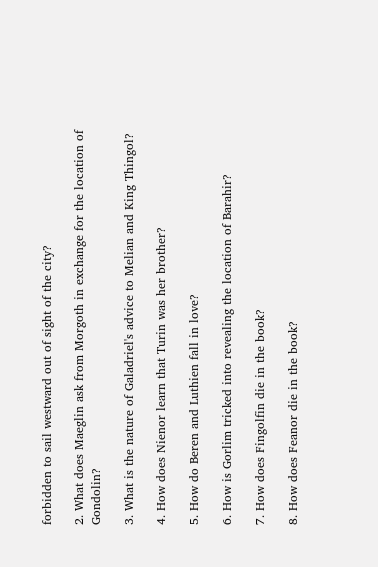forbidden to sail westward out of sight of the city?

2. What does Maeglin ask from Morgoth in exchange for the location of Gondolin?

3. What is the nature of Galadriel's advice to Melian and King Thingol?

4. How does Nienor learn that Turin was her brother?

5. How do Beren and Luthien fall in love?

6. How is Gorlim tricked into revealing the location of Barahir?

7. How does Fingolfin die in the book?

8. How does Feanor die in the book?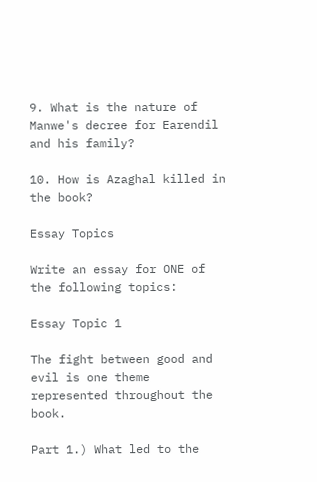9. What is the nature of Manwe's decree for Earendil and his family?

10. How is Azaghal killed in the book?

Essay Topics

Write an essay for ONE of the following topics:

Essay Topic 1

The fight between good and evil is one theme represented throughout the book.

Part 1.) What led to the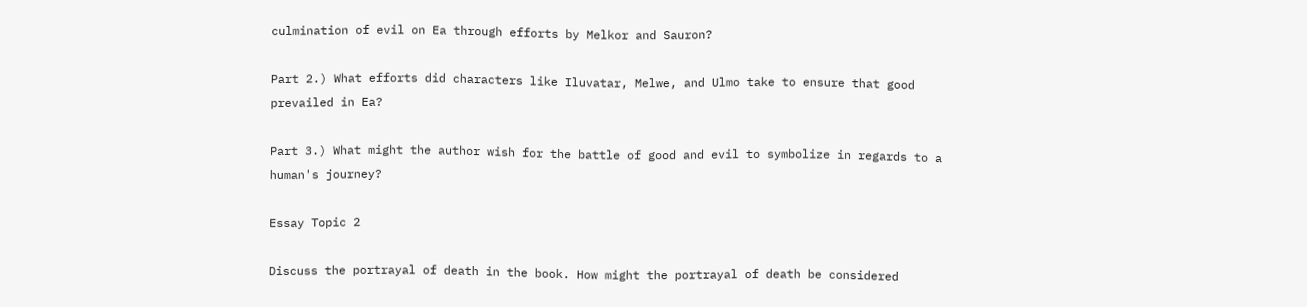culmination of evil on Ea through efforts by Melkor and Sauron?

Part 2.) What efforts did characters like Iluvatar, Melwe, and Ulmo take to ensure that good prevailed in Ea?

Part 3.) What might the author wish for the battle of good and evil to symbolize in regards to a human's journey?

Essay Topic 2

Discuss the portrayal of death in the book. How might the portrayal of death be considered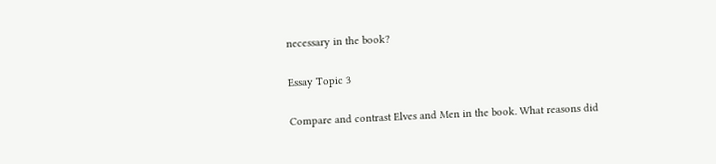necessary in the book?

Essay Topic 3

Compare and contrast Elves and Men in the book. What reasons did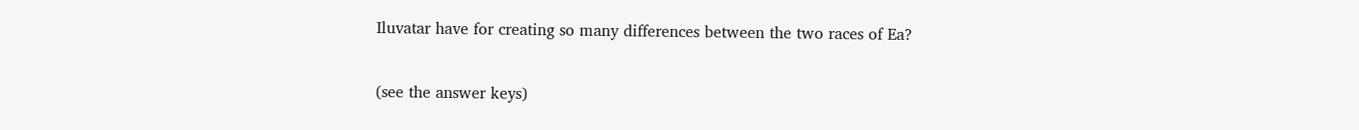Iluvatar have for creating so many differences between the two races of Ea?

(see the answer keys)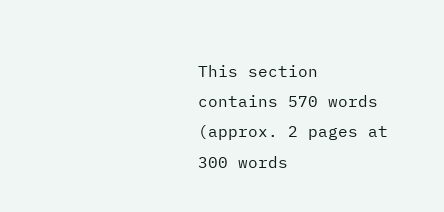This section contains 570 words
(approx. 2 pages at 300 words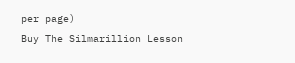per page)
Buy The Silmarillion Lesson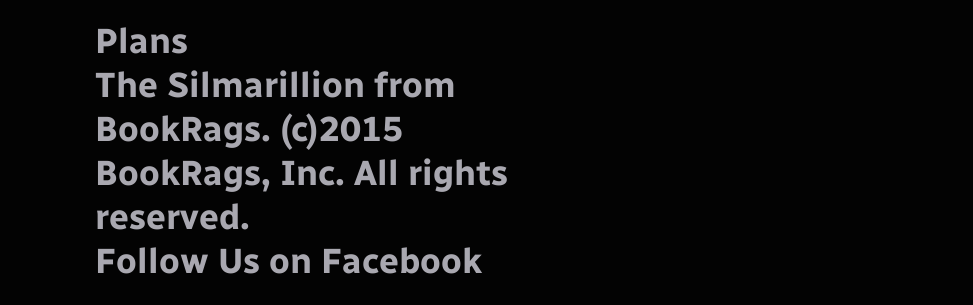Plans
The Silmarillion from BookRags. (c)2015 BookRags, Inc. All rights reserved.
Follow Us on Facebook